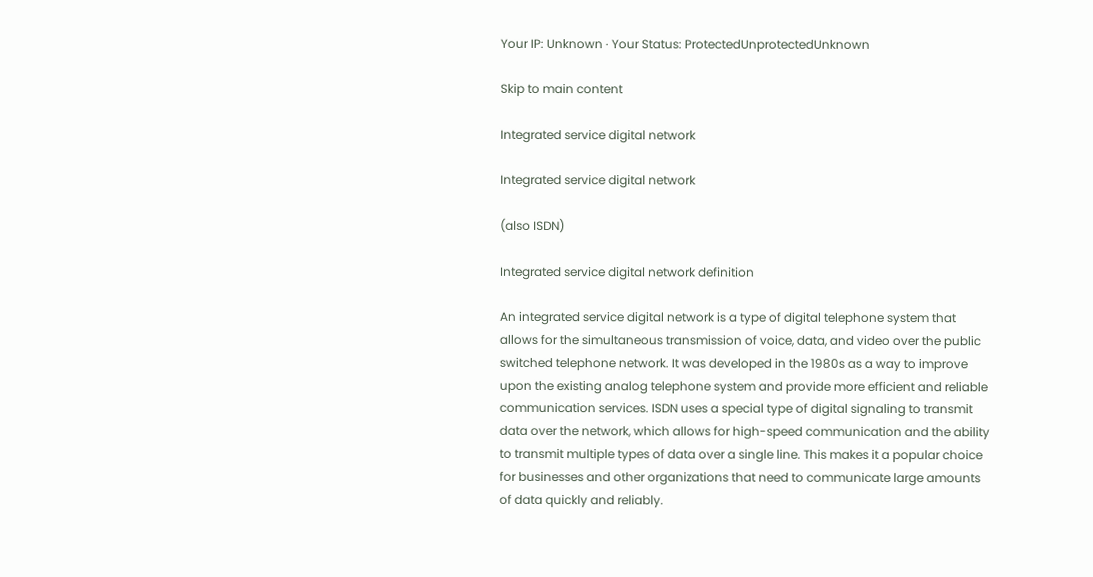Your IP: Unknown · Your Status: ProtectedUnprotectedUnknown

Skip to main content

Integrated service digital network

Integrated service digital network

(also ISDN)

Integrated service digital network definition

An integrated service digital network is a type of digital telephone system that allows for the simultaneous transmission of voice, data, and video over the public switched telephone network. It was developed in the 1980s as a way to improve upon the existing analog telephone system and provide more efficient and reliable communication services. ISDN uses a special type of digital signaling to transmit data over the network, which allows for high-speed communication and the ability to transmit multiple types of data over a single line. This makes it a popular choice for businesses and other organizations that need to communicate large amounts of data quickly and reliably.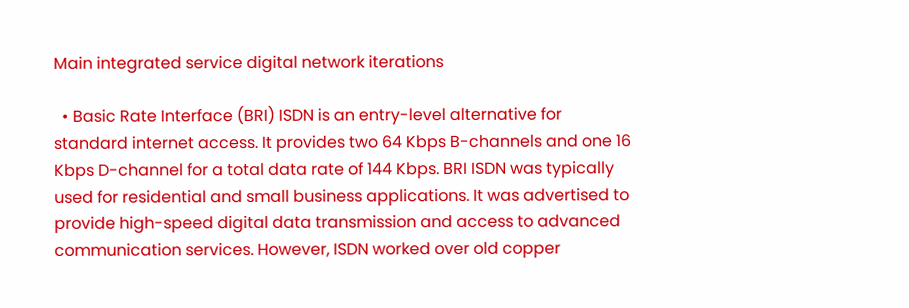Main integrated service digital network iterations

  • Basic Rate Interface (BRI) ISDN is an entry-level alternative for standard internet access. It provides two 64 Kbps B-channels and one 16 Kbps D-channel for a total data rate of 144 Kbps. BRI ISDN was typically used for residential and small business applications. It was advertised to provide high-speed digital data transmission and access to advanced communication services. However, ISDN worked over old copper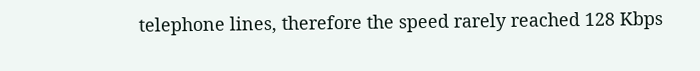telephone lines, therefore the speed rarely reached 128 Kbps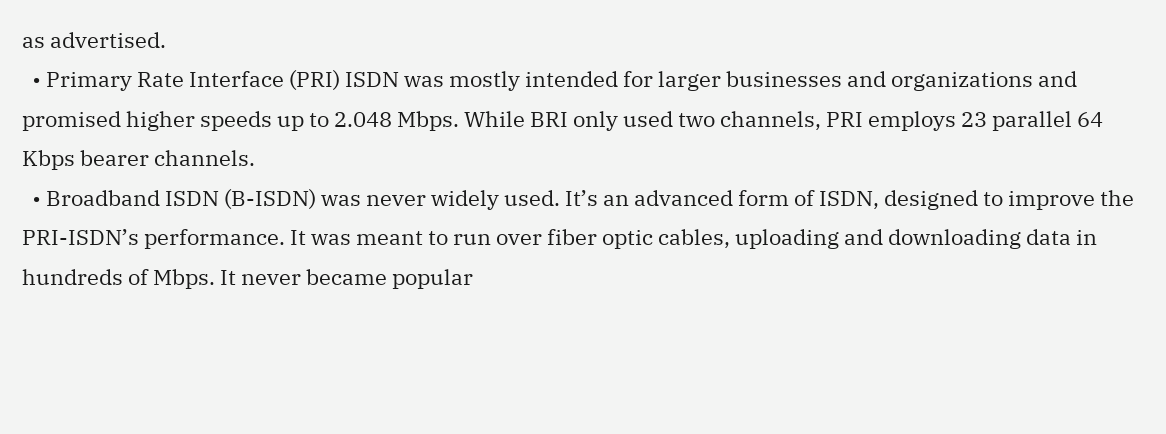as advertised.
  • Primary Rate Interface (PRI) ISDN was mostly intended for larger businesses and organizations and promised higher speeds up to 2.048 Mbps. While BRI only used two channels, PRI employs 23 parallel 64 Kbps bearer channels.
  • Broadband ISDN (B-ISDN) was never widely used. It’s an advanced form of ISDN, designed to improve the PRI-ISDN’s performance. It was meant to run over fiber optic cables, uploading and downloading data in hundreds of Mbps. It never became popular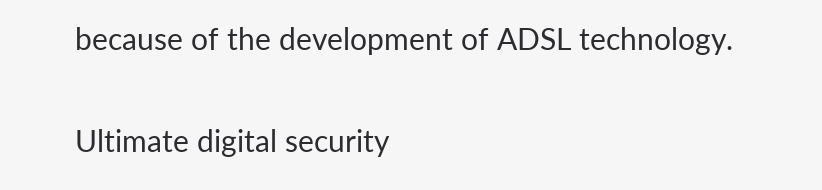because of the development of ADSL technology.

Ultimate digital security